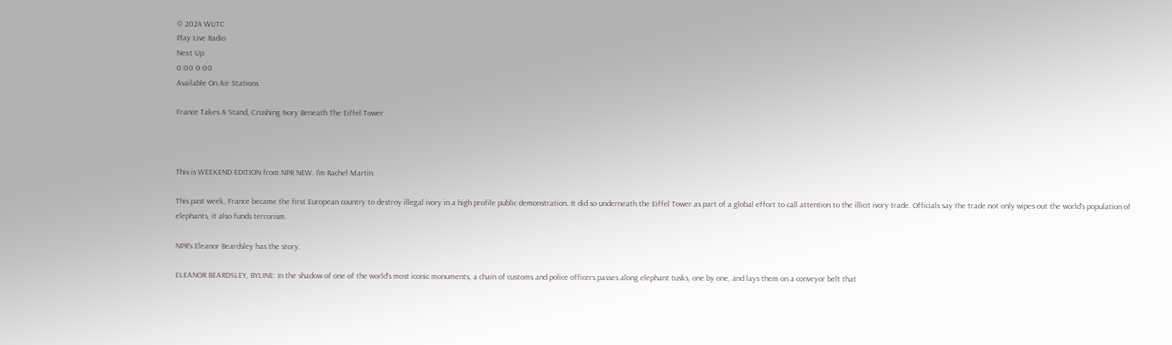© 2024 WUTC
Play Live Radio
Next Up:
0:00 0:00
Available On Air Stations

France Takes A Stand, Crushing Ivory Beneath The Eiffel Tower



This is WEEKEND EDITION from NPR NEW. I'm Rachel Martin.

This past week, France became the first European country to destroy illegal ivory in a high profile public demonstration. It did so underneath the Eiffel Tower as part of a global effort to call attention to the illicit ivory trade. Officials say the trade not only wipes out the world's population of elephants, it also funds terrorism.

NPR's Eleanor Beardsley has the story.

ELEANOR BEARDSLEY, BYLINE: In the shadow of one of the world's most iconic monuments, a chain of customs and police officers passes along elephant tusks, one by one, and lays them on a conveyor belt that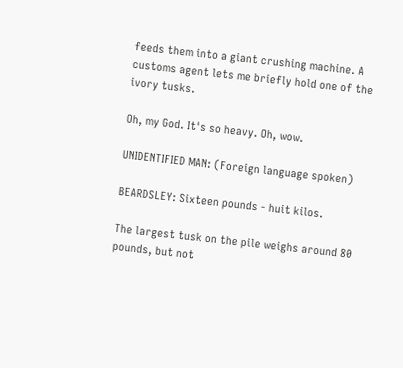feeds them into a giant crushing machine. A customs agent lets me briefly hold one of the ivory tusks.

Oh, my God. It's so heavy. Oh, wow.

UNIDENTIFIED MAN: (Foreign language spoken)

BEARDSLEY: Sixteen pounds - huit kilos.

The largest tusk on the pile weighs around 80 pounds, but not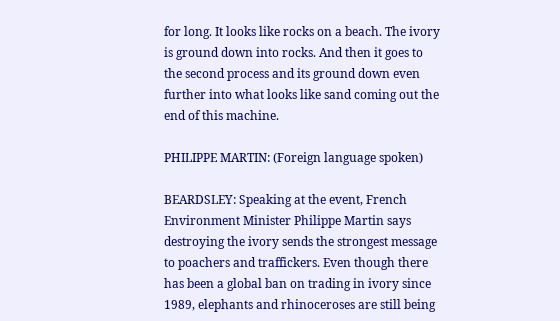for long. It looks like rocks on a beach. The ivory is ground down into rocks. And then it goes to the second process and its ground down even further into what looks like sand coming out the end of this machine.

PHILIPPE MARTIN: (Foreign language spoken)

BEARDSLEY: Speaking at the event, French Environment Minister Philippe Martin says destroying the ivory sends the strongest message to poachers and traffickers. Even though there has been a global ban on trading in ivory since 1989, elephants and rhinoceroses are still being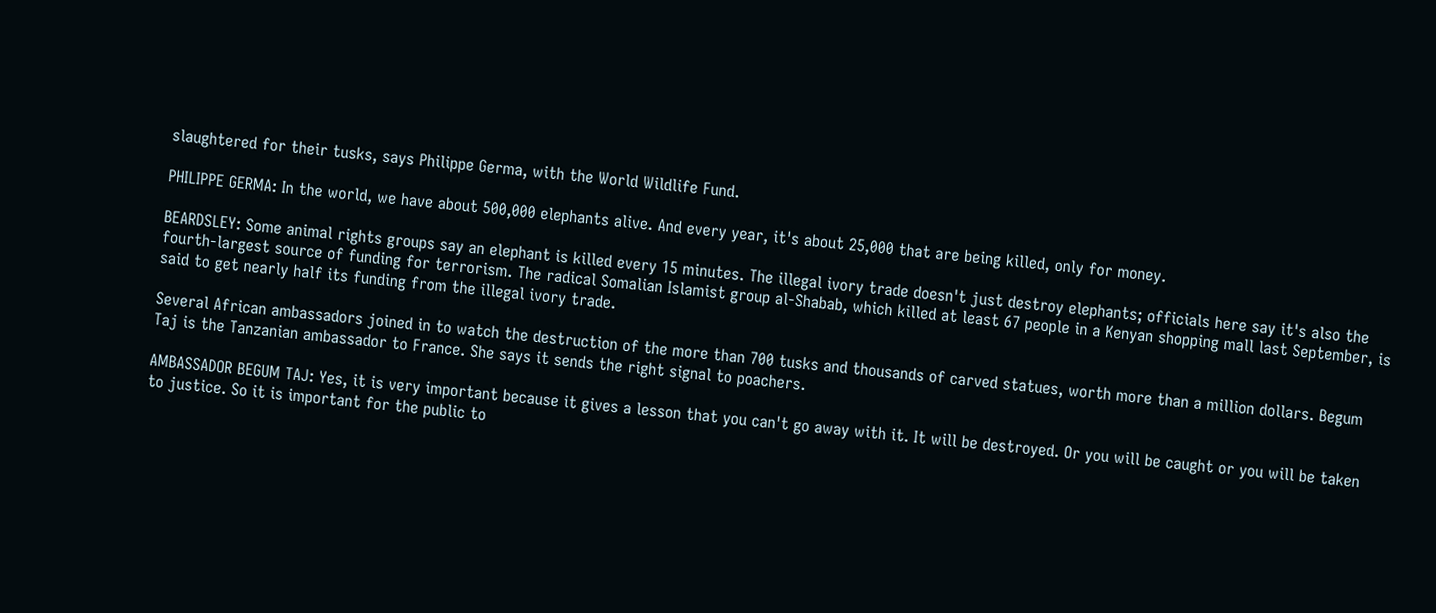slaughtered for their tusks, says Philippe Germa, with the World Wildlife Fund.

PHILIPPE GERMA: In the world, we have about 500,000 elephants alive. And every year, it's about 25,000 that are being killed, only for money.

BEARDSLEY: Some animal rights groups say an elephant is killed every 15 minutes. The illegal ivory trade doesn't just destroy elephants; officials here say it's also the fourth-largest source of funding for terrorism. The radical Somalian Islamist group al-Shabab, which killed at least 67 people in a Kenyan shopping mall last September, is said to get nearly half its funding from the illegal ivory trade.

Several African ambassadors joined in to watch the destruction of the more than 700 tusks and thousands of carved statues, worth more than a million dollars. Begum Taj is the Tanzanian ambassador to France. She says it sends the right signal to poachers.

AMBASSADOR BEGUM TAJ: Yes, it is very important because it gives a lesson that you can't go away with it. It will be destroyed. Or you will be caught or you will be taken to justice. So it is important for the public to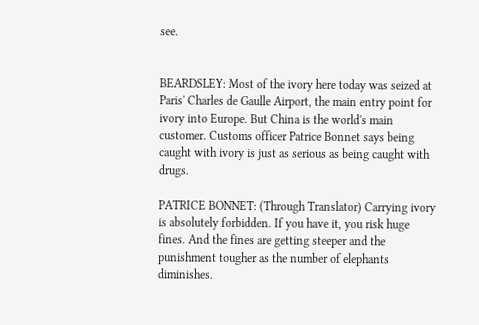see.


BEARDSLEY: Most of the ivory here today was seized at Paris' Charles de Gaulle Airport, the main entry point for ivory into Europe. But China is the world's main customer. Customs officer Patrice Bonnet says being caught with ivory is just as serious as being caught with drugs.

PATRICE BONNET: (Through Translator) Carrying ivory is absolutely forbidden. If you have it, you risk huge fines. And the fines are getting steeper and the punishment tougher as the number of elephants diminishes.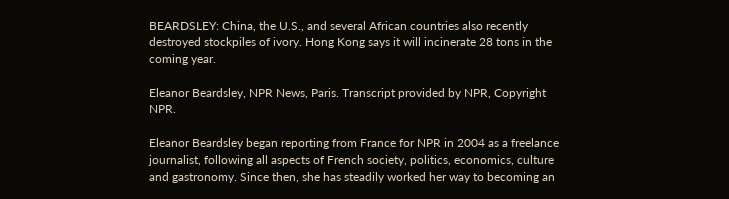BEARDSLEY: China, the U.S., and several African countries also recently destroyed stockpiles of ivory. Hong Kong says it will incinerate 28 tons in the coming year.

Eleanor Beardsley, NPR News, Paris. Transcript provided by NPR, Copyright NPR.

Eleanor Beardsley began reporting from France for NPR in 2004 as a freelance journalist, following all aspects of French society, politics, economics, culture and gastronomy. Since then, she has steadily worked her way to becoming an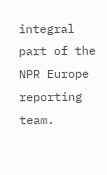integral part of the NPR Europe reporting team.